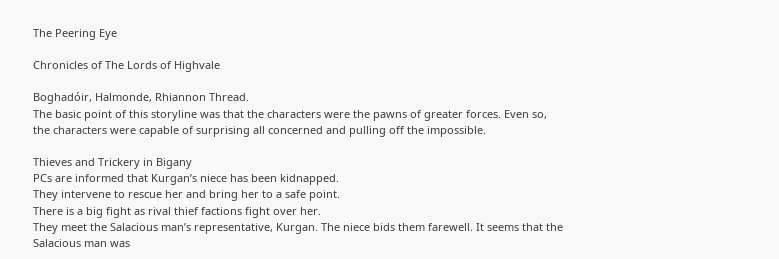The Peering Eye

Chronicles of The Lords of Highvale

Boghadóir, Halmonde, Rhiannon Thread.
The basic point of this storyline was that the characters were the pawns of greater forces. Even so, the characters were capable of surprising all concerned and pulling off the impossible.

Thieves and Trickery in Bigany
PCs are informed that Kurgan’s niece has been kidnapped.
They intervene to rescue her and bring her to a safe point.
There is a big fight as rival thief factions fight over her.
They meet the Salacious man’s representative, Kurgan. The niece bids them farewell. It seems that the Salacious man was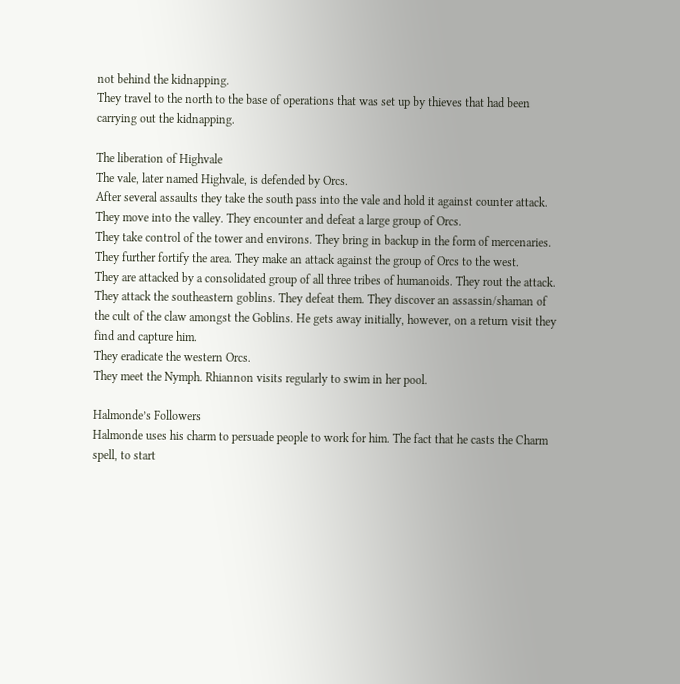not behind the kidnapping.
They travel to the north to the base of operations that was set up by thieves that had been carrying out the kidnapping.

The liberation of Highvale
The vale, later named Highvale, is defended by Orcs.
After several assaults they take the south pass into the vale and hold it against counter attack.
They move into the valley. They encounter and defeat a large group of Orcs.
They take control of the tower and environs. They bring in backup in the form of mercenaries. They further fortify the area. They make an attack against the group of Orcs to the west.
They are attacked by a consolidated group of all three tribes of humanoids. They rout the attack.
They attack the southeastern goblins. They defeat them. They discover an assassin/shaman of the cult of the claw amongst the Goblins. He gets away initially, however, on a return visit they find and capture him.
They eradicate the western Orcs.
They meet the Nymph. Rhiannon visits regularly to swim in her pool.

Halmonde’s Followers
Halmonde uses his charm to persuade people to work for him. The fact that he casts the Charm spell, to start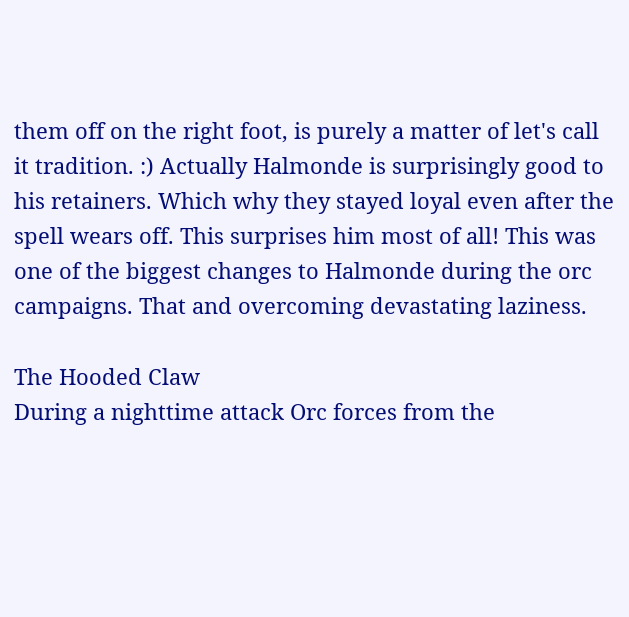them off on the right foot, is purely a matter of let's call it tradition. :) Actually Halmonde is surprisingly good to his retainers. Which why they stayed loyal even after the spell wears off. This surprises him most of all! This was one of the biggest changes to Halmonde during the orc campaigns. That and overcoming devastating laziness.

The Hooded Claw
During a nighttime attack Orc forces from the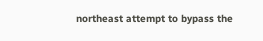northeast attempt to bypass the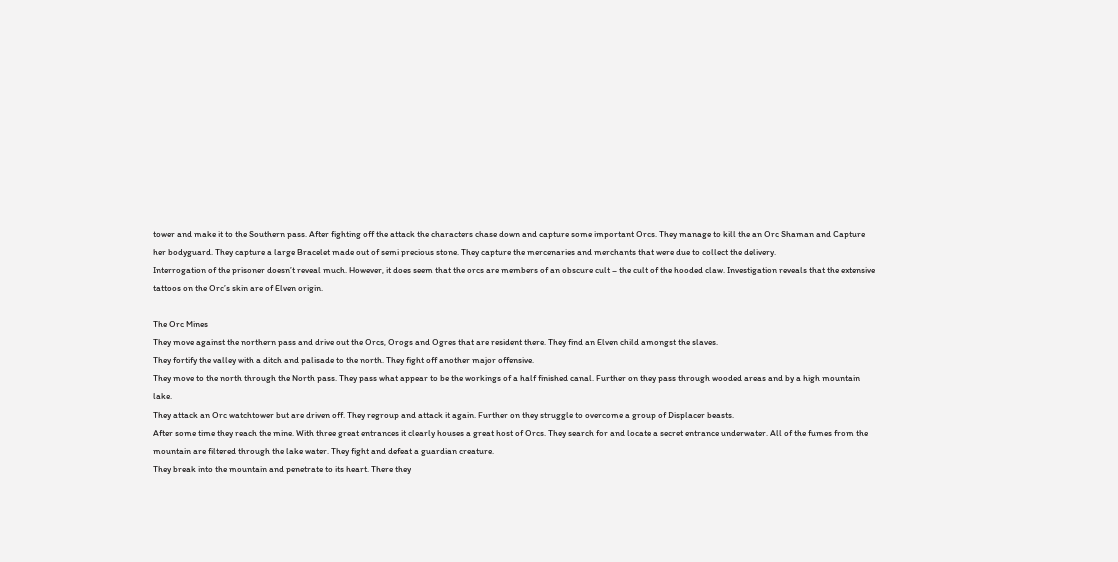tower and make it to the Southern pass. After fighting off the attack the characters chase down and capture some important Orcs. They manage to kill the an Orc Shaman and Capture her bodyguard. They capture a large Bracelet made out of semi precious stone. They capture the mercenaries and merchants that were due to collect the delivery.
Interrogation of the prisoner doesn’t reveal much. However, it does seem that the orcs are members of an obscure cult – the cult of the hooded claw. Investigation reveals that the extensive tattoos on the Orc’s skin are of Elven origin.

The Orc Mines
They move against the northern pass and drive out the Orcs, Orogs and Ogres that are resident there. They find an Elven child amongst the slaves.
They fortify the valley with a ditch and palisade to the north. They fight off another major offensive.
They move to the north through the North pass. They pass what appear to be the workings of a half finished canal. Further on they pass through wooded areas and by a high mountain lake.
They attack an Orc watchtower but are driven off. They regroup and attack it again. Further on they struggle to overcome a group of Displacer beasts.
After some time they reach the mine. With three great entrances it clearly houses a great host of Orcs. They search for and locate a secret entrance underwater. All of the fumes from the mountain are filtered through the lake water. They fight and defeat a guardian creature.
They break into the mountain and penetrate to its heart. There they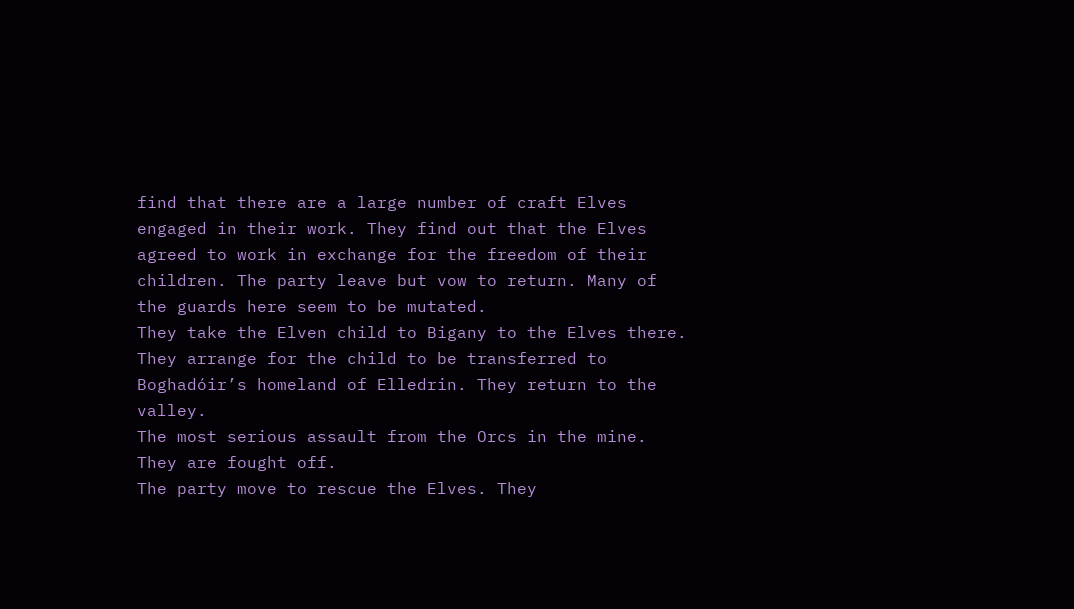find that there are a large number of craft Elves engaged in their work. They find out that the Elves agreed to work in exchange for the freedom of their children. The party leave but vow to return. Many of the guards here seem to be mutated.
They take the Elven child to Bigany to the Elves there. They arrange for the child to be transferred to Boghadóir’s homeland of Elledrin. They return to the valley.
The most serious assault from the Orcs in the mine. They are fought off.
The party move to rescue the Elves. They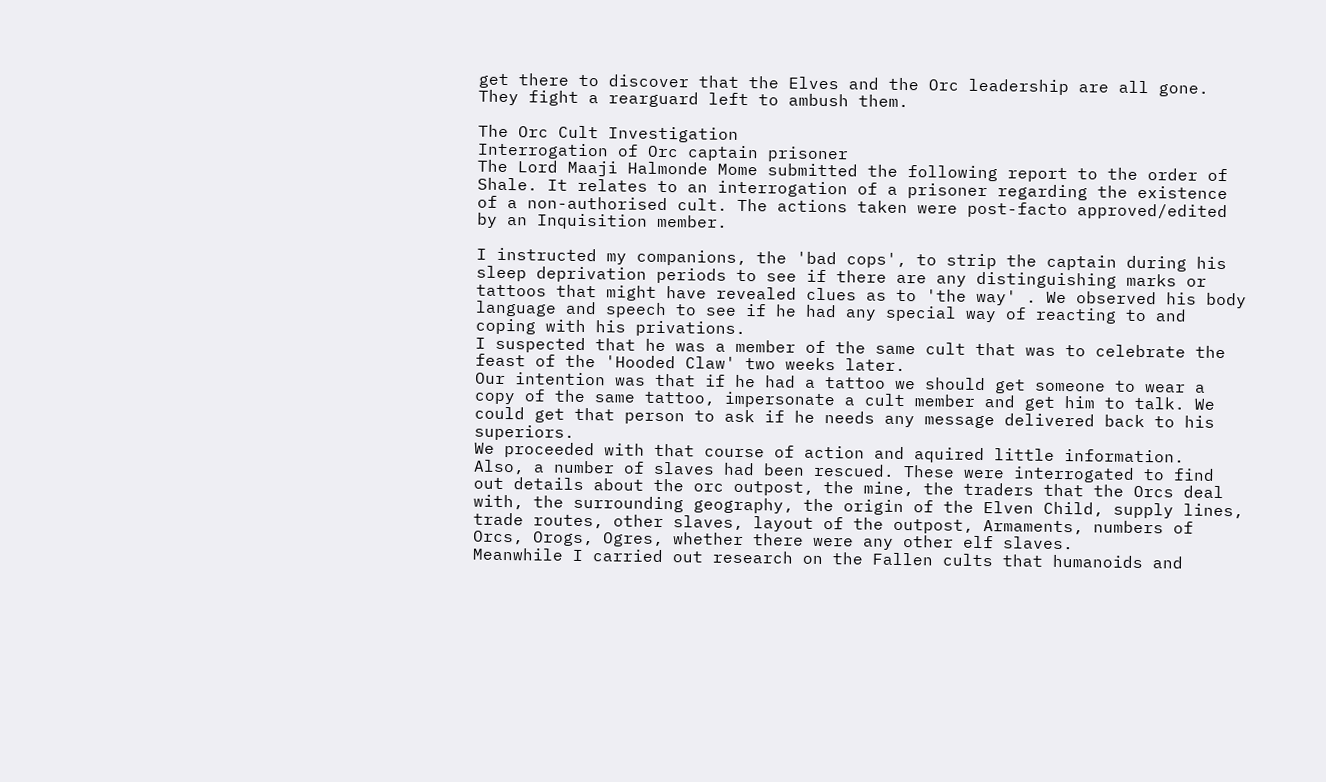get there to discover that the Elves and the Orc leadership are all gone. They fight a rearguard left to ambush them.

The Orc Cult Investigation
Interrogation of Orc captain prisoner
The Lord Maaji Halmonde Mome submitted the following report to the order of Shale. It relates to an interrogation of a prisoner regarding the existence of a non-authorised cult. The actions taken were post-facto approved/edited by an Inquisition member.

I instructed my companions, the 'bad cops', to strip the captain during his sleep deprivation periods to see if there are any distinguishing marks or tattoos that might have revealed clues as to 'the way' . We observed his body language and speech to see if he had any special way of reacting to and coping with his privations.
I suspected that he was a member of the same cult that was to celebrate the feast of the 'Hooded Claw' two weeks later.
Our intention was that if he had a tattoo we should get someone to wear a copy of the same tattoo, impersonate a cult member and get him to talk. We could get that person to ask if he needs any message delivered back to his superiors.
We proceeded with that course of action and aquired little information.
Also, a number of slaves had been rescued. These were interrogated to find out details about the orc outpost, the mine, the traders that the Orcs deal with, the surrounding geography, the origin of the Elven Child, supply lines, trade routes, other slaves, layout of the outpost, Armaments, numbers of Orcs, Orogs, Ogres, whether there were any other elf slaves.
Meanwhile I carried out research on the Fallen cults that humanoids and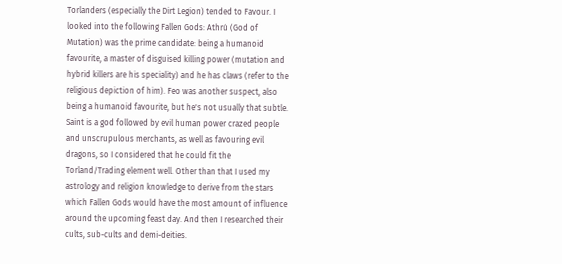Torlanders (especially the Dirt Legion) tended to Favour. I looked into the following Fallen Gods: Athrú (God of Mutation) was the prime candidate: being a humanoid favourite, a master of disguised killing power (mutation and hybrid killers are his speciality) and he has claws (refer to the religious depiction of him). Feo was another suspect, also being a humanoid favourite, but he's not usually that subtle.
Saint is a god followed by evil human power crazed people and unscrupulous merchants, as well as favouring evil dragons, so I considered that he could fit the Torland/Trading element well. Other than that I used my astrology and religion knowledge to derive from the stars which Fallen Gods would have the most amount of influence around the upcoming feast day. And then I researched their cults, sub-cults and demi-deities.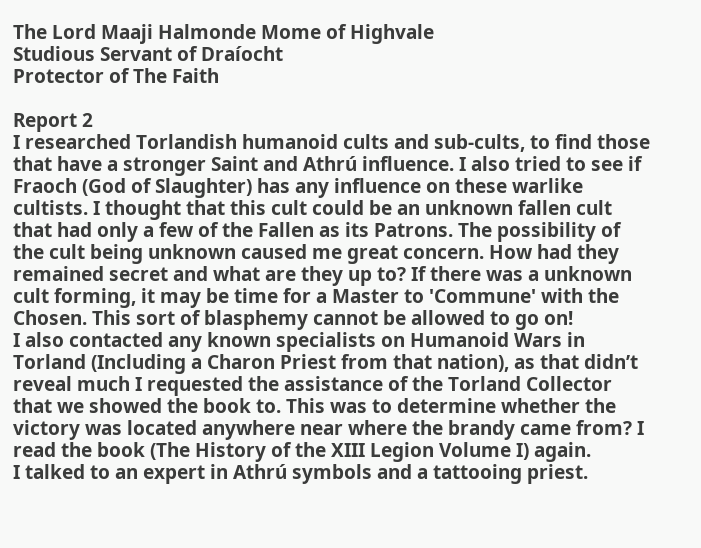The Lord Maaji Halmonde Mome of Highvale
Studious Servant of Draíocht
Protector of The Faith

Report 2
I researched Torlandish humanoid cults and sub-cults, to find those that have a stronger Saint and Athrú influence. I also tried to see if Fraoch (God of Slaughter) has any influence on these warlike cultists. I thought that this cult could be an unknown fallen cult that had only a few of the Fallen as its Patrons. The possibility of the cult being unknown caused me great concern. How had they remained secret and what are they up to? If there was a unknown cult forming, it may be time for a Master to 'Commune' with the Chosen. This sort of blasphemy cannot be allowed to go on!
I also contacted any known specialists on Humanoid Wars in Torland (Including a Charon Priest from that nation), as that didn’t reveal much I requested the assistance of the Torland Collector that we showed the book to. This was to determine whether the victory was located anywhere near where the brandy came from? I read the book (The History of the XIII Legion Volume I) again.
I talked to an expert in Athrú symbols and a tattooing priest.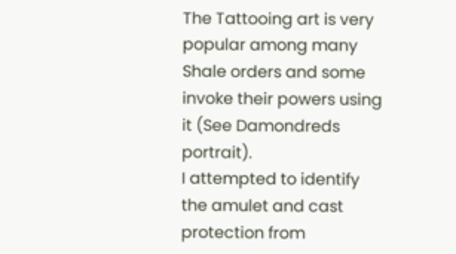The Tattooing art is very popular among many Shale orders and some invoke their powers using it (See Damondreds portrait).
I attempted to identify the amulet and cast protection from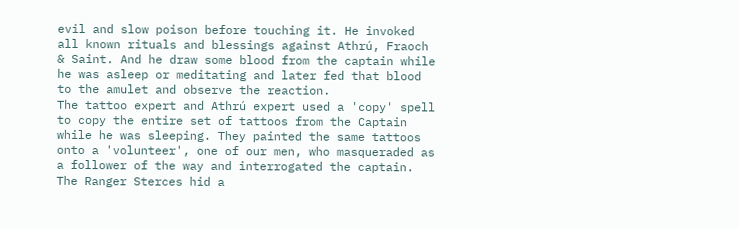evil and slow poison before touching it. He invoked all known rituals and blessings against Athrú, Fraoch & Saint. And he draw some blood from the captain while he was asleep or meditating and later fed that blood to the amulet and observe the reaction.
The tattoo expert and Athrú expert used a 'copy' spell to copy the entire set of tattoos from the Captain while he was sleeping. They painted the same tattoos onto a 'volunteer', one of our men, who masqueraded as a follower of the way and interrogated the captain. The Ranger Sterces hid a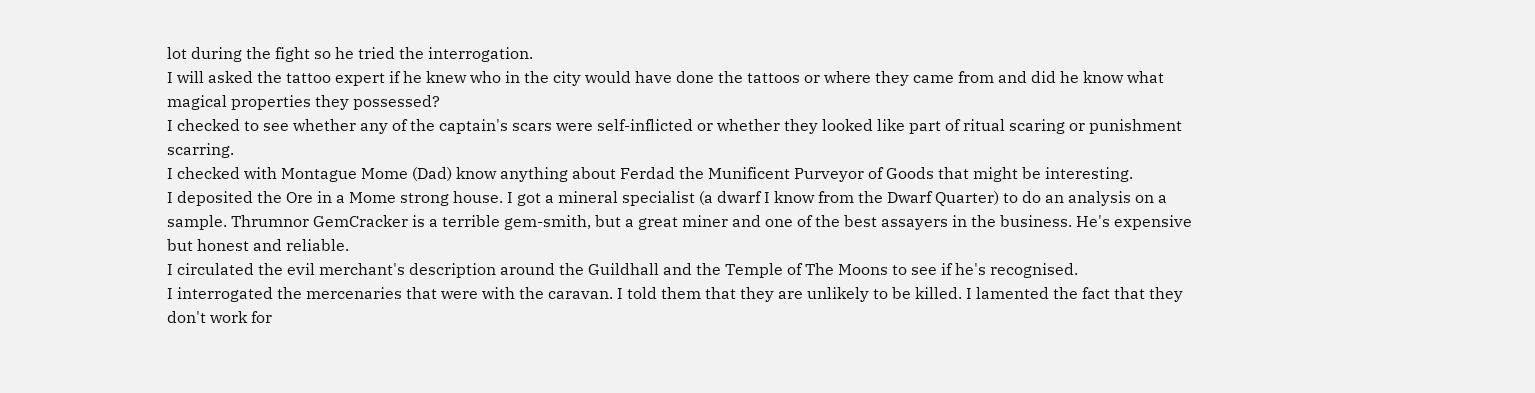lot during the fight so he tried the interrogation.
I will asked the tattoo expert if he knew who in the city would have done the tattoos or where they came from and did he know what magical properties they possessed?
I checked to see whether any of the captain's scars were self-inflicted or whether they looked like part of ritual scaring or punishment scarring.
I checked with Montague Mome (Dad) know anything about Ferdad the Munificent Purveyor of Goods that might be interesting.
I deposited the Ore in a Mome strong house. I got a mineral specialist (a dwarf I know from the Dwarf Quarter) to do an analysis on a sample. Thrumnor GemCracker is a terrible gem-smith, but a great miner and one of the best assayers in the business. He's expensive but honest and reliable.
I circulated the evil merchant's description around the Guildhall and the Temple of The Moons to see if he's recognised.
I interrogated the mercenaries that were with the caravan. I told them that they are unlikely to be killed. I lamented the fact that they don't work for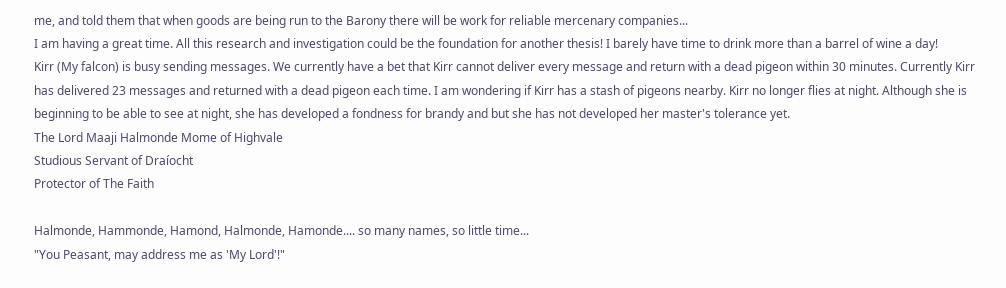me, and told them that when goods are being run to the Barony there will be work for reliable mercenary companies...
I am having a great time. All this research and investigation could be the foundation for another thesis! I barely have time to drink more than a barrel of wine a day!
Kirr (My falcon) is busy sending messages. We currently have a bet that Kirr cannot deliver every message and return with a dead pigeon within 30 minutes. Currently Kirr has delivered 23 messages and returned with a dead pigeon each time. I am wondering if Kirr has a stash of pigeons nearby. Kirr no longer flies at night. Although she is beginning to be able to see at night, she has developed a fondness for brandy and but she has not developed her master's tolerance yet.
The Lord Maaji Halmonde Mome of Highvale
Studious Servant of Draíocht
Protector of The Faith

Halmonde, Hammonde, Hamond, Halmonde, Hamonde.... so many names, so little time...
"You Peasant, may address me as 'My Lord'!"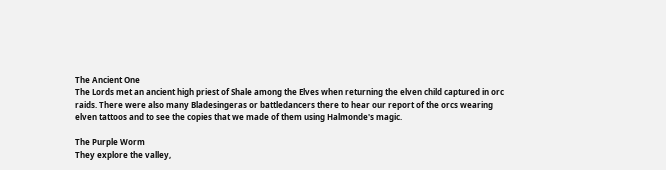The Ancient One
The Lords met an ancient high priest of Shale among the Elves when returning the elven child captured in orc raids. There were also many Bladesingeras or battledancers there to hear our report of the orcs wearing elven tattoos and to see the copies that we made of them using Halmonde's magic.

The Purple Worm
They explore the valley,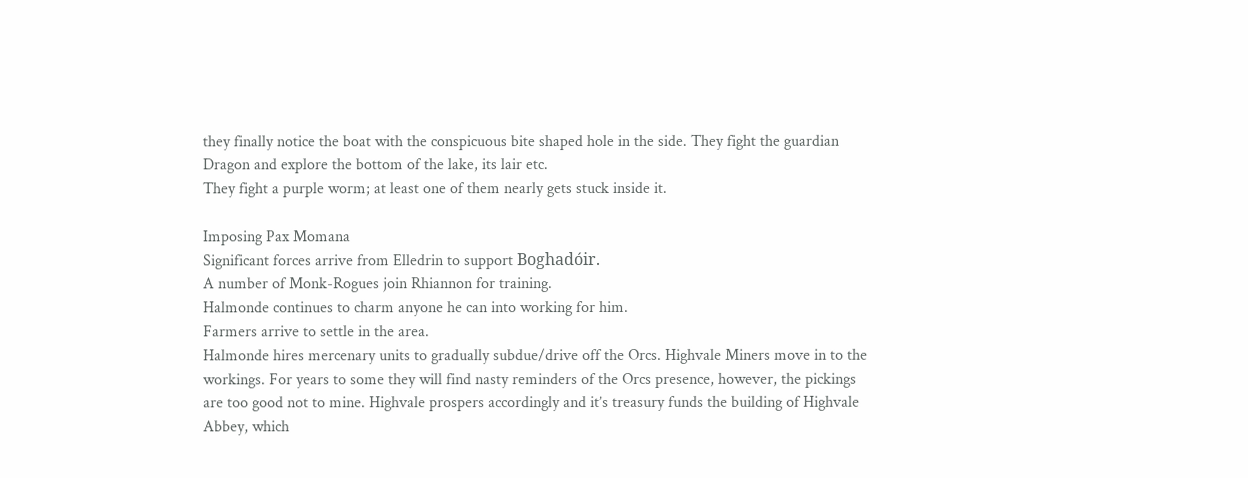they finally notice the boat with the conspicuous bite shaped hole in the side. They fight the guardian Dragon and explore the bottom of the lake, its lair etc.
They fight a purple worm; at least one of them nearly gets stuck inside it.

Imposing Pax Momana
Significant forces arrive from Elledrin to support Boghadóir.
A number of Monk-Rogues join Rhiannon for training.
Halmonde continues to charm anyone he can into working for him.
Farmers arrive to settle in the area.
Halmonde hires mercenary units to gradually subdue/drive off the Orcs. Highvale Miners move in to the workings. For years to some they will find nasty reminders of the Orcs presence, however, the pickings are too good not to mine. Highvale prospers accordingly and it’s treasury funds the building of Highvale Abbey, which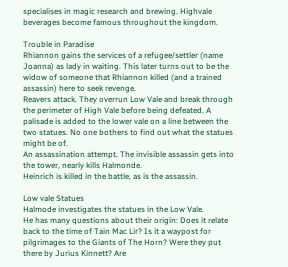specialises in magic research and brewing. Highvale beverages become famous throughout the kingdom.

Trouble in Paradise
Rhiannon gains the services of a refugee/settler (name Joanna) as lady in waiting. This later turns out to be the widow of someone that Rhiannon killed (and a trained assassin) here to seek revenge.
Reavers attack. They overrun Low Vale and break through the perimeter of High Vale before being defeated. A palisade is added to the lower vale on a line between the two statues. No one bothers to find out what the statues might be of.
An assassination attempt. The invisible assassin gets into the tower, nearly kills Halmonde.
Heinrich is killed in the battle, as is the assassin.

Low vale Statues
Halmode investigates the statues in the Low Vale.
He has many questions about their origin: Does it relate back to the time of Tain Mac Lir? Is it a waypost for pilgrimages to the Giants of The Horn? Were they put there by Jurius Kinnett? Are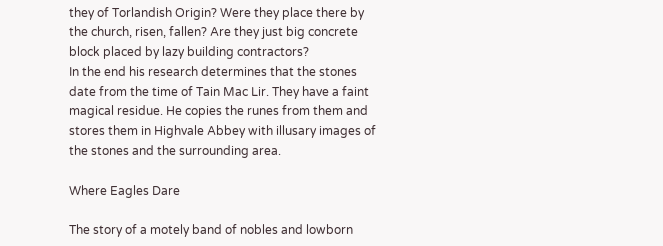they of Torlandish Origin? Were they place there by the church, risen, fallen? Are they just big concrete block placed by lazy building contractors?
In the end his research determines that the stones date from the time of Tain Mac Lir. They have a faint magical residue. He copies the runes from them and stores them in Highvale Abbey with illusary images of the stones and the surrounding area.

Where Eagles Dare

The story of a motely band of nobles and lowborn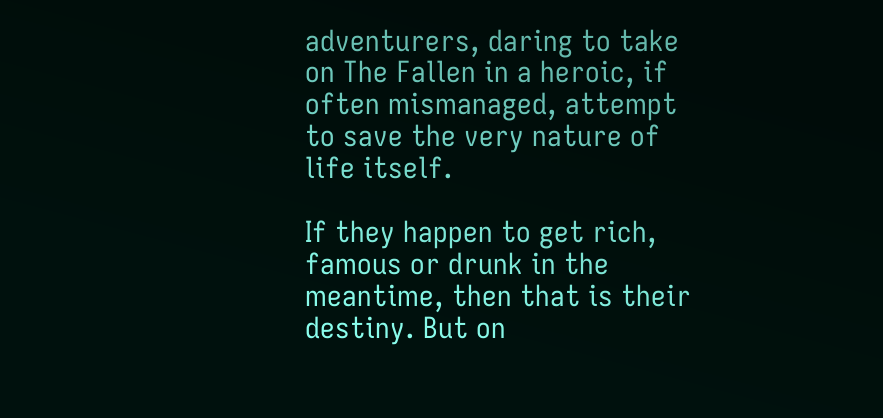adventurers, daring to take on The Fallen in a heroic, if often mismanaged, attempt to save the very nature of life itself.

If they happen to get rich, famous or drunk in the meantime, then that is their destiny. But on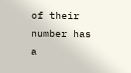of their number has a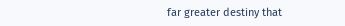far greater destiny that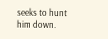seeks to hunt him down.